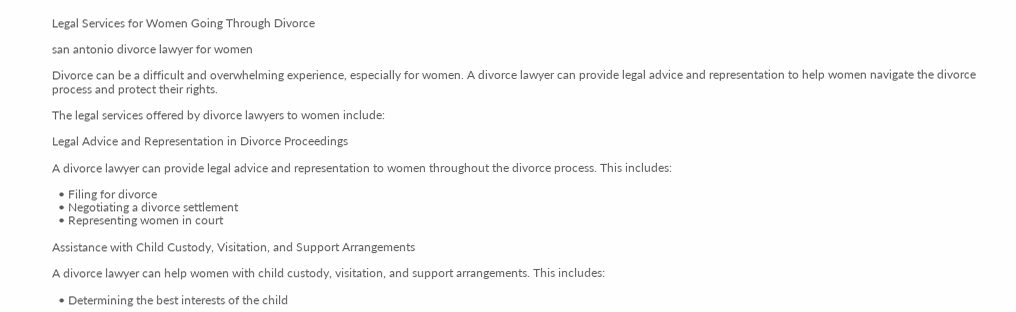Legal Services for Women Going Through Divorce

san antonio divorce lawyer for women

Divorce can be a difficult and overwhelming experience, especially for women. A divorce lawyer can provide legal advice and representation to help women navigate the divorce process and protect their rights.

The legal services offered by divorce lawyers to women include:

Legal Advice and Representation in Divorce Proceedings

A divorce lawyer can provide legal advice and representation to women throughout the divorce process. This includes:

  • Filing for divorce
  • Negotiating a divorce settlement
  • Representing women in court

Assistance with Child Custody, Visitation, and Support Arrangements

A divorce lawyer can help women with child custody, visitation, and support arrangements. This includes:

  • Determining the best interests of the child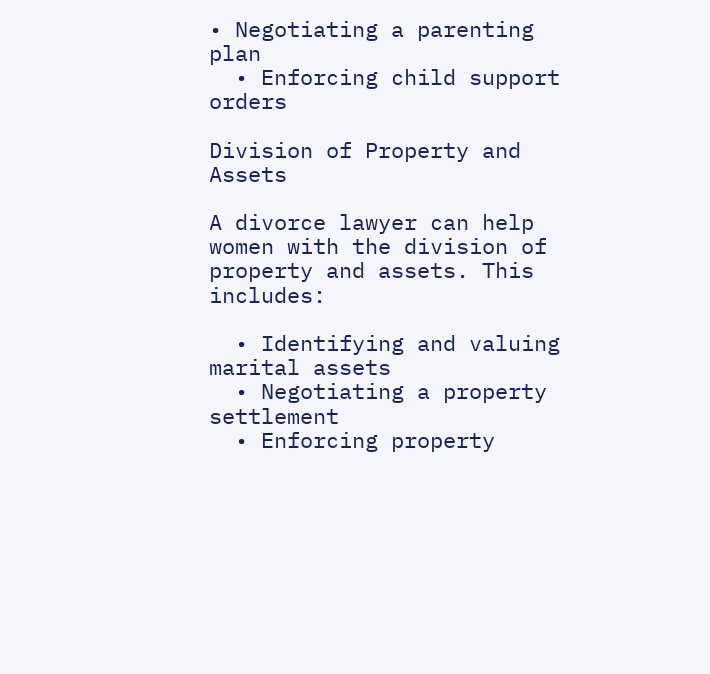• Negotiating a parenting plan
  • Enforcing child support orders

Division of Property and Assets

A divorce lawyer can help women with the division of property and assets. This includes:

  • Identifying and valuing marital assets
  • Negotiating a property settlement
  • Enforcing property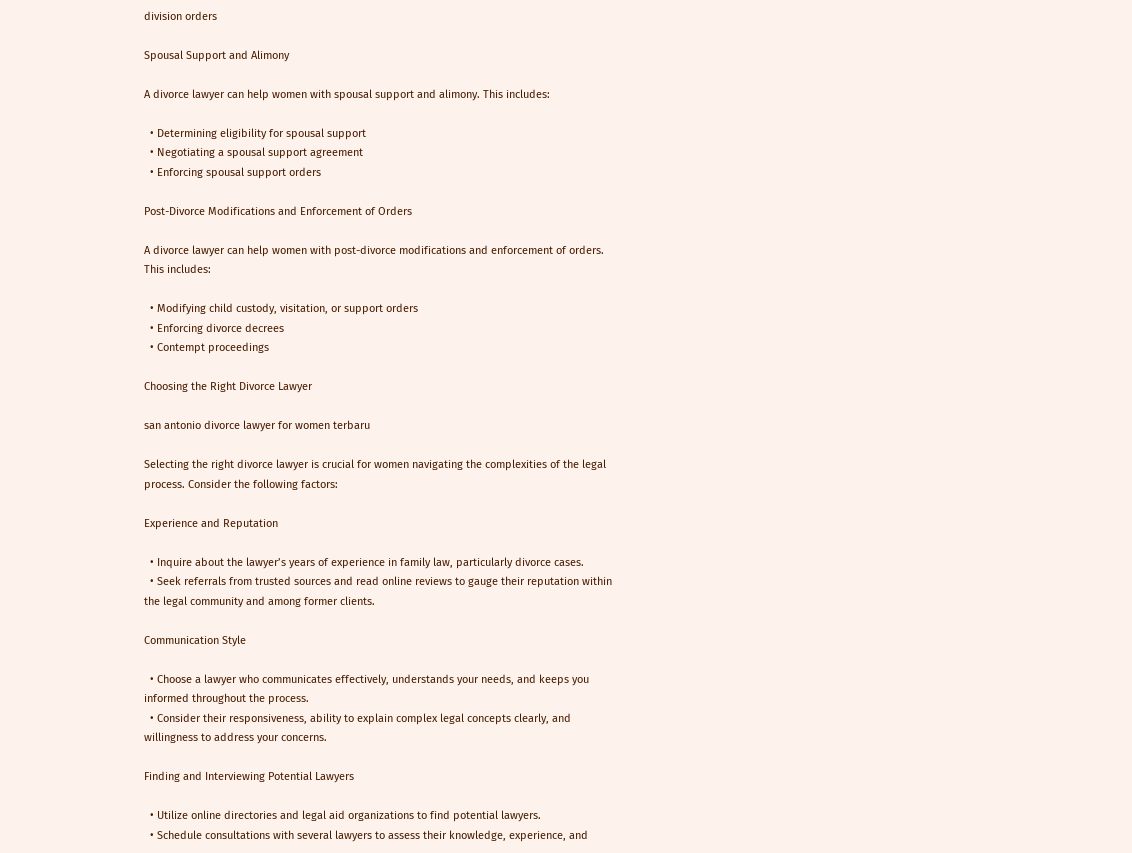division orders

Spousal Support and Alimony

A divorce lawyer can help women with spousal support and alimony. This includes:

  • Determining eligibility for spousal support
  • Negotiating a spousal support agreement
  • Enforcing spousal support orders

Post-Divorce Modifications and Enforcement of Orders

A divorce lawyer can help women with post-divorce modifications and enforcement of orders. This includes:

  • Modifying child custody, visitation, or support orders
  • Enforcing divorce decrees
  • Contempt proceedings

Choosing the Right Divorce Lawyer

san antonio divorce lawyer for women terbaru

Selecting the right divorce lawyer is crucial for women navigating the complexities of the legal process. Consider the following factors:

Experience and Reputation

  • Inquire about the lawyer’s years of experience in family law, particularly divorce cases.
  • Seek referrals from trusted sources and read online reviews to gauge their reputation within the legal community and among former clients.

Communication Style

  • Choose a lawyer who communicates effectively, understands your needs, and keeps you informed throughout the process.
  • Consider their responsiveness, ability to explain complex legal concepts clearly, and willingness to address your concerns.

Finding and Interviewing Potential Lawyers

  • Utilize online directories and legal aid organizations to find potential lawyers.
  • Schedule consultations with several lawyers to assess their knowledge, experience, and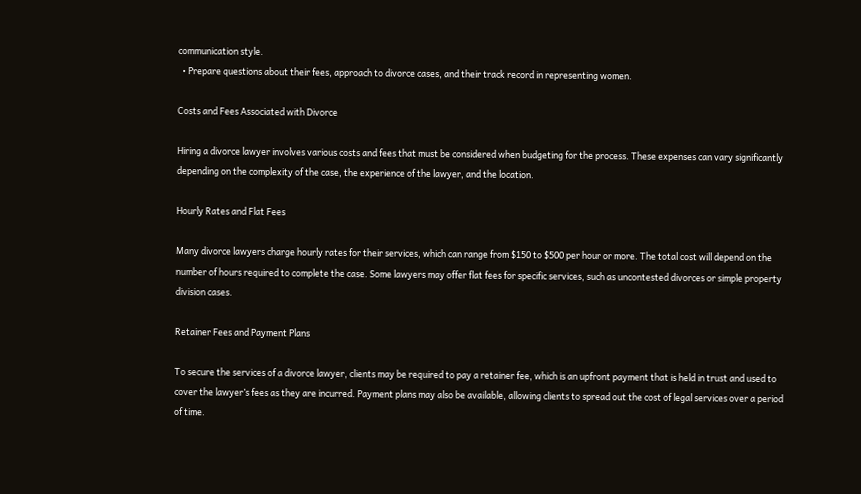communication style.
  • Prepare questions about their fees, approach to divorce cases, and their track record in representing women.

Costs and Fees Associated with Divorce

Hiring a divorce lawyer involves various costs and fees that must be considered when budgeting for the process. These expenses can vary significantly depending on the complexity of the case, the experience of the lawyer, and the location.

Hourly Rates and Flat Fees

Many divorce lawyers charge hourly rates for their services, which can range from $150 to $500 per hour or more. The total cost will depend on the number of hours required to complete the case. Some lawyers may offer flat fees for specific services, such as uncontested divorces or simple property division cases.

Retainer Fees and Payment Plans

To secure the services of a divorce lawyer, clients may be required to pay a retainer fee, which is an upfront payment that is held in trust and used to cover the lawyer’s fees as they are incurred. Payment plans may also be available, allowing clients to spread out the cost of legal services over a period of time.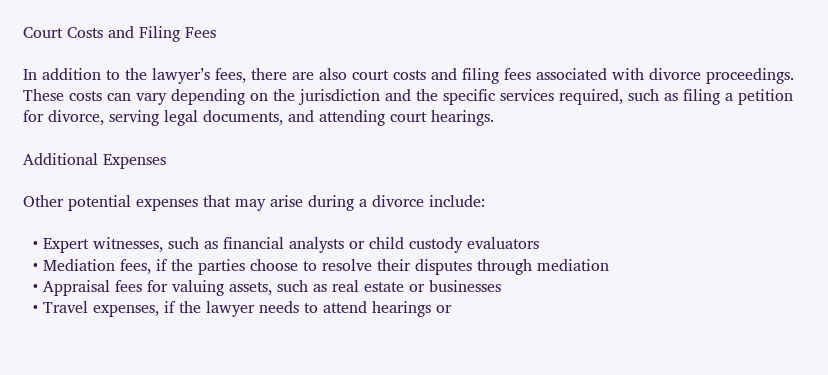Court Costs and Filing Fees

In addition to the lawyer’s fees, there are also court costs and filing fees associated with divorce proceedings. These costs can vary depending on the jurisdiction and the specific services required, such as filing a petition for divorce, serving legal documents, and attending court hearings.

Additional Expenses

Other potential expenses that may arise during a divorce include:

  • Expert witnesses, such as financial analysts or child custody evaluators
  • Mediation fees, if the parties choose to resolve their disputes through mediation
  • Appraisal fees for valuing assets, such as real estate or businesses
  • Travel expenses, if the lawyer needs to attend hearings or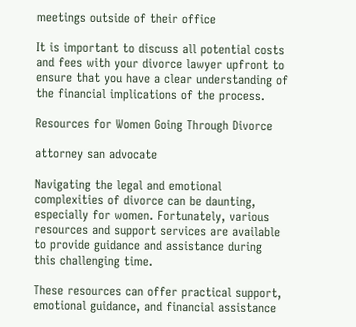meetings outside of their office

It is important to discuss all potential costs and fees with your divorce lawyer upfront to ensure that you have a clear understanding of the financial implications of the process.

Resources for Women Going Through Divorce

attorney san advocate

Navigating the legal and emotional complexities of divorce can be daunting, especially for women. Fortunately, various resources and support services are available to provide guidance and assistance during this challenging time.

These resources can offer practical support, emotional guidance, and financial assistance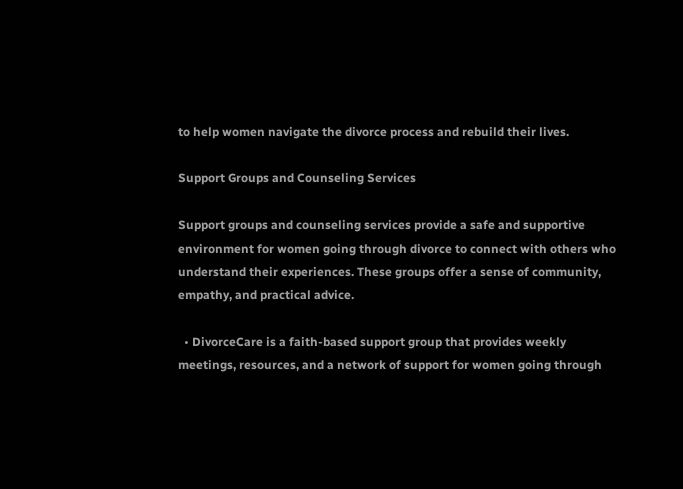to help women navigate the divorce process and rebuild their lives.

Support Groups and Counseling Services

Support groups and counseling services provide a safe and supportive environment for women going through divorce to connect with others who understand their experiences. These groups offer a sense of community, empathy, and practical advice.

  • DivorceCare is a faith-based support group that provides weekly meetings, resources, and a network of support for women going through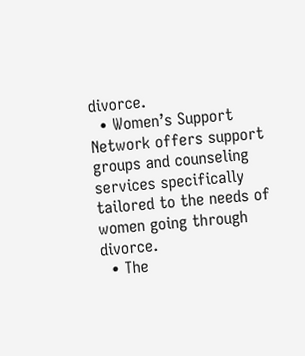divorce.
  • Women’s Support Network offers support groups and counseling services specifically tailored to the needs of women going through divorce.
  • The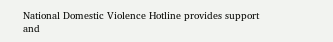National Domestic Violence Hotline provides support and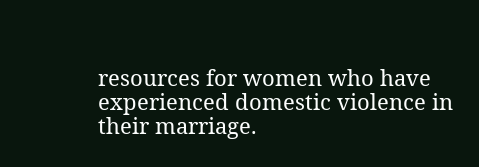resources for women who have experienced domestic violence in their marriage.